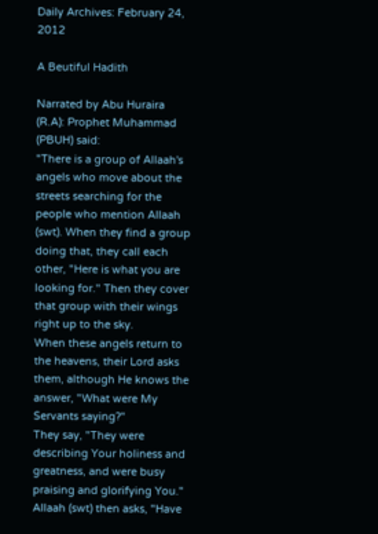Daily Archives: February 24, 2012

A Beutiful Hadith

Narrated by Abu Huraira (R.A): Prophet Muhammad (PBUH) said:
"There is a group of Allaah's angels who move about the streets searching for the people who mention Allaah (swt). When they find a group doing that, they call each other, "Here is what you are looking for." Then they cover that group with their wings right up to the sky.
When these angels return to the heavens, their Lord asks them, although He knows the answer, "What were My Servants saying?"
They say, "They were describing Your holiness and greatness, and were busy praising and glorifying You."
Allaah (swt) then asks, "Have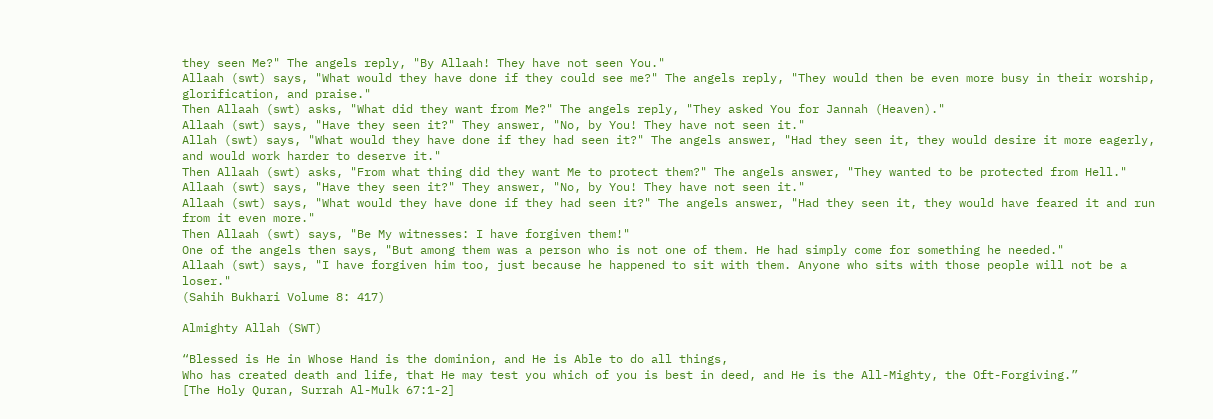they seen Me?" The angels reply, "By Allaah! They have not seen You."
Allaah (swt) says, "What would they have done if they could see me?" The angels reply, "They would then be even more busy in their worship, glorification, and praise."
Then Allaah (swt) asks, "What did they want from Me?" The angels reply, "They asked You for Jannah (Heaven)."
Allaah (swt) says, "Have they seen it?" They answer, "No, by You! They have not seen it."
Allah (swt) says, "What would they have done if they had seen it?" The angels answer, "Had they seen it, they would desire it more eagerly, and would work harder to deserve it."
Then Allaah (swt) asks, "From what thing did they want Me to protect them?" The angels answer, "They wanted to be protected from Hell."
Allaah (swt) says, "Have they seen it?" They answer, "No, by You! They have not seen it."
Allaah (swt) says, "What would they have done if they had seen it?" The angels answer, "Had they seen it, they would have feared it and run from it even more."
Then Allaah (swt) says, "Be My witnesses: I have forgiven them!"
One of the angels then says, "But among them was a person who is not one of them. He had simply come for something he needed."
Allaah (swt) says, "I have forgiven him too, just because he happened to sit with them. Anyone who sits with those people will not be a loser."
(Sahih Bukhari Volume 8: 417)

Almighty Allah (SWT)

“Blessed is He in Whose Hand is the dominion, and He is Able to do all things,
Who has created death and life, that He may test you which of you is best in deed, and He is the All-Mighty, the Oft-Forgiving.”
[The Holy Quran, Surrah Al-Mulk 67:1-2]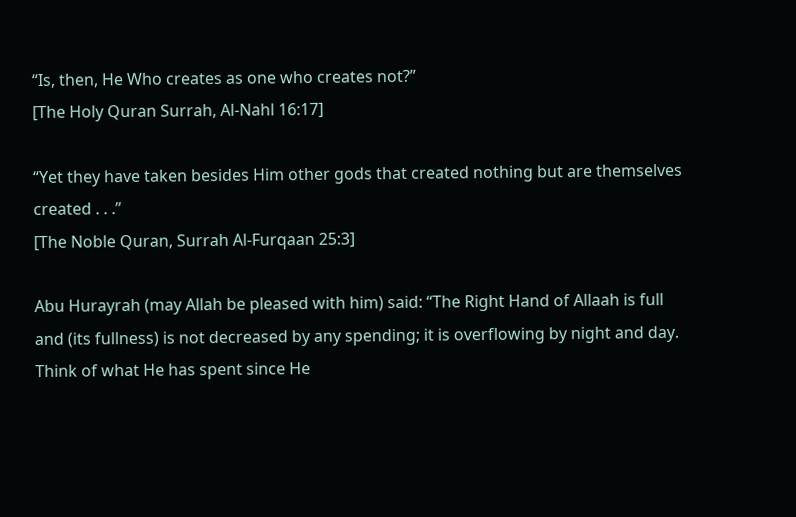“Is, then, He Who creates as one who creates not?”
[The Holy Quran Surrah, Al-Nahl 16:17]

“Yet they have taken besides Him other gods that created nothing but are themselves created . . .”
[The Noble Quran, Surrah Al-Furqaan 25:3]

Abu Hurayrah (may Allah be pleased with him) said: “The Right Hand of Allaah is full and (its fullness) is not decreased by any spending; it is overflowing by night and day. Think of what He has spent since He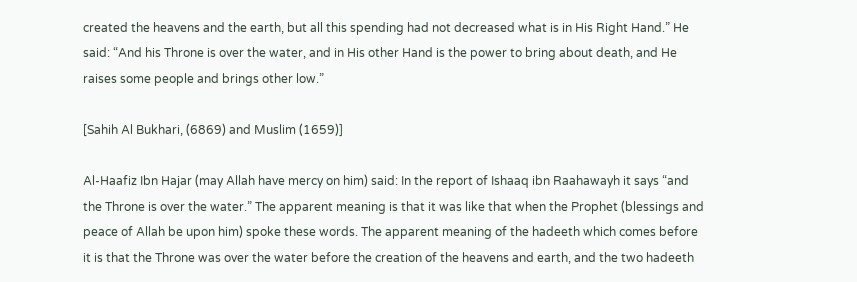created the heavens and the earth, but all this spending had not decreased what is in His Right Hand.” He said: “And his Throne is over the water, and in His other Hand is the power to bring about death, and He raises some people and brings other low.”

[Sahih Al Bukhari, (6869) and Muslim (1659)]

Al-Haafiz Ibn Hajar (may Allah have mercy on him) said: In the report of Ishaaq ibn Raahawayh it says “and the Throne is over the water.” The apparent meaning is that it was like that when the Prophet (blessings and peace of Allah be upon him) spoke these words. The apparent meaning of the hadeeth which comes before it is that the Throne was over the water before the creation of the heavens and earth, and the two hadeeth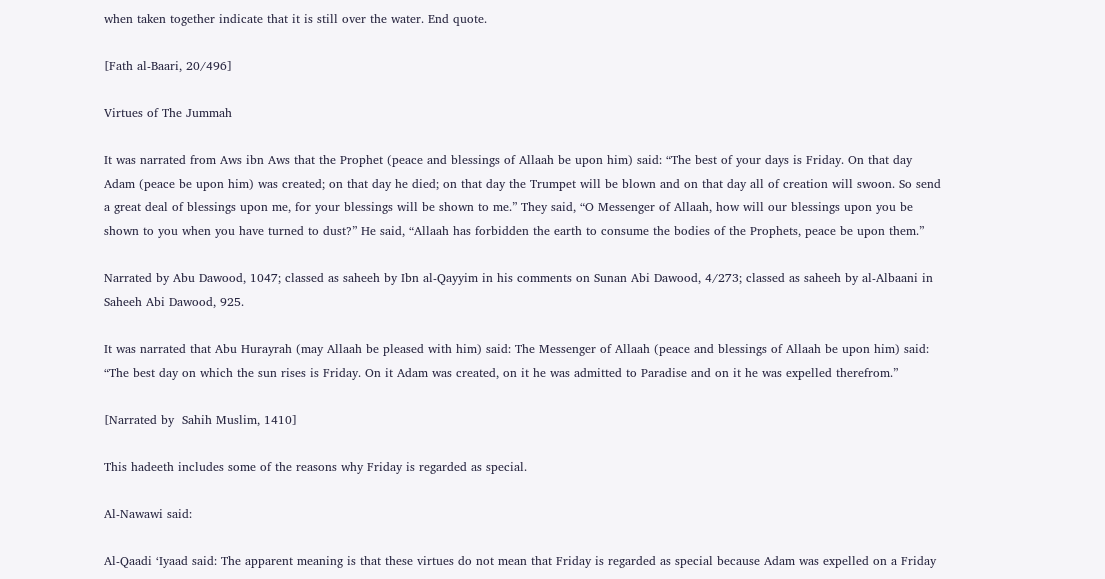when taken together indicate that it is still over the water. End quote.

[Fath al-Baari, 20/496]

Virtues of The Jummah

It was narrated from Aws ibn Aws that the Prophet (peace and blessings of Allaah be upon him) said: “The best of your days is Friday. On that day Adam (peace be upon him) was created; on that day he died; on that day the Trumpet will be blown and on that day all of creation will swoon. So send a great deal of blessings upon me, for your blessings will be shown to me.” They said, “O Messenger of Allaah, how will our blessings upon you be shown to you when you have turned to dust?” He said, “Allaah has forbidden the earth to consume the bodies of the Prophets, peace be upon them.”

Narrated by Abu Dawood, 1047; classed as saheeh by Ibn al-Qayyim in his comments on Sunan Abi Dawood, 4/273; classed as saheeh by al-Albaani in Saheeh Abi Dawood, 925.

It was narrated that Abu Hurayrah (may Allaah be pleased with him) said: The Messenger of Allaah (peace and blessings of Allaah be upon him) said: “The best day on which the sun rises is Friday. On it Adam was created, on it he was admitted to Paradise and on it he was expelled therefrom.”

[Narrated by  Sahih Muslim, 1410]

This hadeeth includes some of the reasons why Friday is regarded as special.

Al-Nawawi said:

Al-Qaadi ‘Iyaad said: The apparent meaning is that these virtues do not mean that Friday is regarded as special because Adam was expelled on a Friday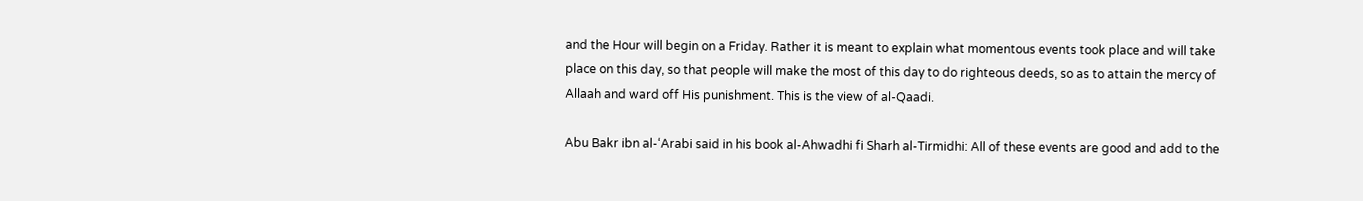and the Hour will begin on a Friday. Rather it is meant to explain what momentous events took place and will take place on this day, so that people will make the most of this day to do righteous deeds, so as to attain the mercy of Allaah and ward off His punishment. This is the view of al-Qaadi.

Abu Bakr ibn al-‘Arabi said in his book al-Ahwadhi fi Sharh al-Tirmidhi: All of these events are good and add to the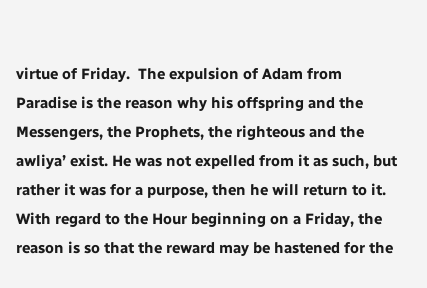virtue of Friday.  The expulsion of Adam from Paradise is the reason why his offspring and the Messengers, the Prophets, the righteous and the awliya’ exist. He was not expelled from it as such, but rather it was for a purpose, then he will return to it. With regard to the Hour beginning on a Friday, the reason is so that the reward may be hastened for the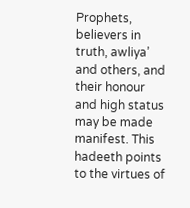Prophets, believers in truth, awliya’ and others, and their honour and high status may be made manifest. This hadeeth points to the virtues of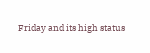Friday and its high status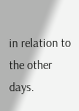in relation to the other days.